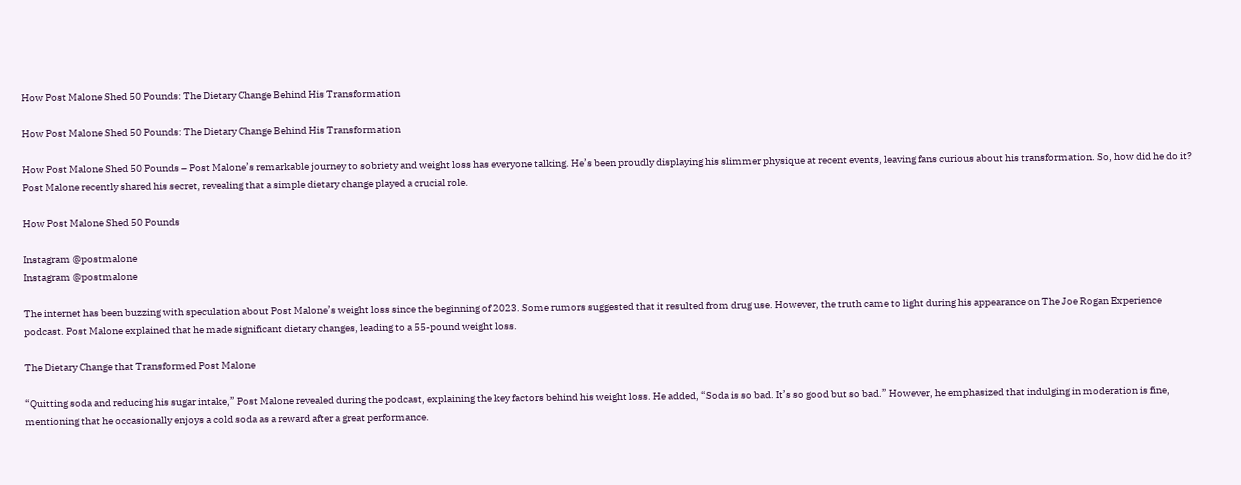How Post Malone Shed 50 Pounds: The Dietary Change Behind His Transformation

How Post Malone Shed 50 Pounds: The Dietary Change Behind His Transformation

How Post Malone Shed 50 Pounds – Post Malone’s remarkable journey to sobriety and weight loss has everyone talking. He’s been proudly displaying his slimmer physique at recent events, leaving fans curious about his transformation. So, how did he do it? Post Malone recently shared his secret, revealing that a simple dietary change played a crucial role.

How Post Malone Shed 50 Pounds

Instagram @postmalone
Instagram @postmalone

The internet has been buzzing with speculation about Post Malone’s weight loss since the beginning of 2023. Some rumors suggested that it resulted from drug use. However, the truth came to light during his appearance on The Joe Rogan Experience podcast. Post Malone explained that he made significant dietary changes, leading to a 55-pound weight loss.

The Dietary Change that Transformed Post Malone

“Quitting soda and reducing his sugar intake,” Post Malone revealed during the podcast, explaining the key factors behind his weight loss. He added, “Soda is so bad. It’s so good but so bad.” However, he emphasized that indulging in moderation is fine, mentioning that he occasionally enjoys a cold soda as a reward after a great performance.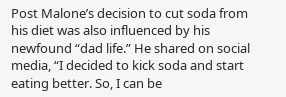Post Malone’s decision to cut soda from his diet was also influenced by his newfound “dad life.” He shared on social media, “I decided to kick soda and start eating better. So, I can be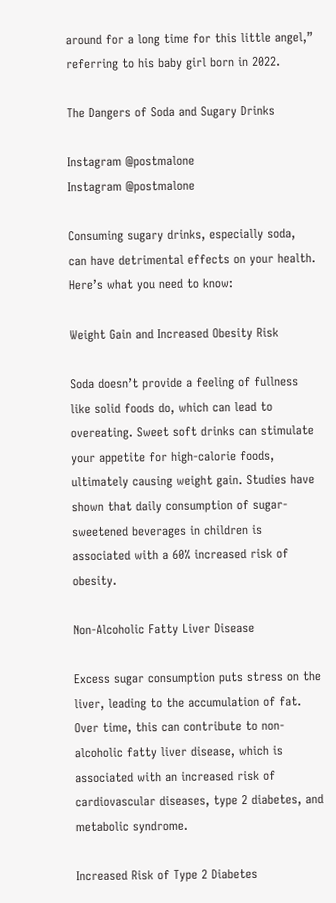around for a long time for this little angel,” referring to his baby girl born in 2022.

The Dangers of Soda and Sugary Drinks

Instagram @postmalone
Instagram @postmalone

Consuming sugary drinks, especially soda, can have detrimental effects on your health. Here’s what you need to know:

Weight Gain and Increased Obesity Risk

Soda doesn’t provide a feeling of fullness like solid foods do, which can lead to overeating. Sweet soft drinks can stimulate your appetite for high-calorie foods, ultimately causing weight gain. Studies have shown that daily consumption of sugar-sweetened beverages in children is associated with a 60% increased risk of obesity.

Non-Alcoholic Fatty Liver Disease

Excess sugar consumption puts stress on the liver, leading to the accumulation of fat. Over time, this can contribute to non-alcoholic fatty liver disease, which is associated with an increased risk of cardiovascular diseases, type 2 diabetes, and metabolic syndrome.

Increased Risk of Type 2 Diabetes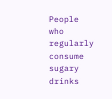People who regularly consume sugary drinks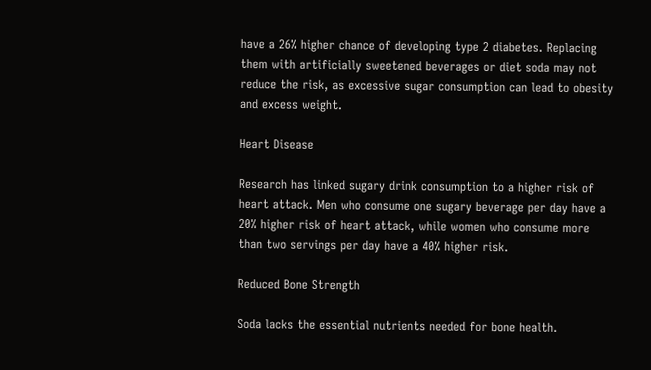have a 26% higher chance of developing type 2 diabetes. Replacing them with artificially sweetened beverages or diet soda may not reduce the risk, as excessive sugar consumption can lead to obesity and excess weight.

Heart Disease

Research has linked sugary drink consumption to a higher risk of heart attack. Men who consume one sugary beverage per day have a 20% higher risk of heart attack, while women who consume more than two servings per day have a 40% higher risk.

Reduced Bone Strength

Soda lacks the essential nutrients needed for bone health.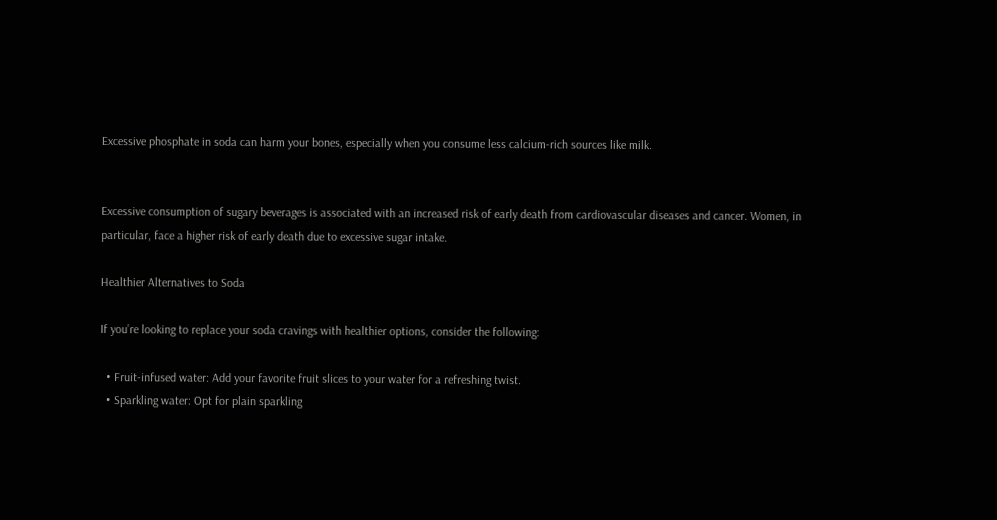Excessive phosphate in soda can harm your bones, especially when you consume less calcium-rich sources like milk.


Excessive consumption of sugary beverages is associated with an increased risk of early death from cardiovascular diseases and cancer. Women, in particular, face a higher risk of early death due to excessive sugar intake.

Healthier Alternatives to Soda

If you’re looking to replace your soda cravings with healthier options, consider the following:

  • Fruit-infused water: Add your favorite fruit slices to your water for a refreshing twist.
  • Sparkling water: Opt for plain sparkling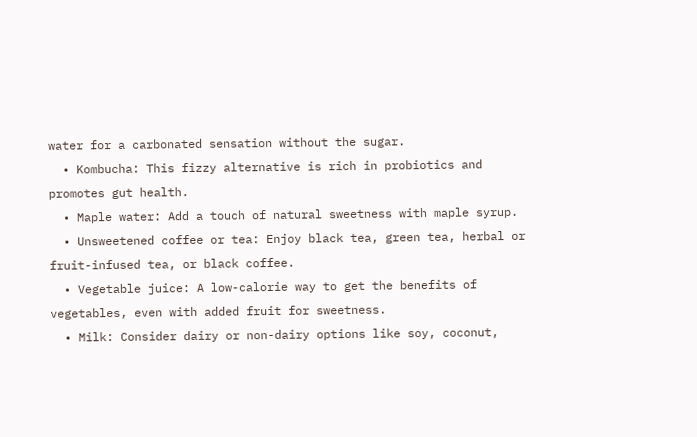water for a carbonated sensation without the sugar.
  • Kombucha: This fizzy alternative is rich in probiotics and promotes gut health.
  • Maple water: Add a touch of natural sweetness with maple syrup.
  • Unsweetened coffee or tea: Enjoy black tea, green tea, herbal or fruit-infused tea, or black coffee.
  • Vegetable juice: A low-calorie way to get the benefits of vegetables, even with added fruit for sweetness.
  • Milk: Consider dairy or non-dairy options like soy, coconut,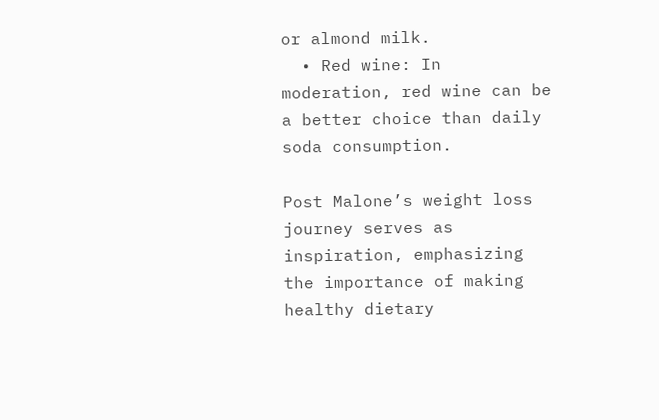or almond milk.
  • Red wine: In moderation, red wine can be a better choice than daily soda consumption.

Post Malone’s weight loss journey serves as inspiration, emphasizing the importance of making healthy dietary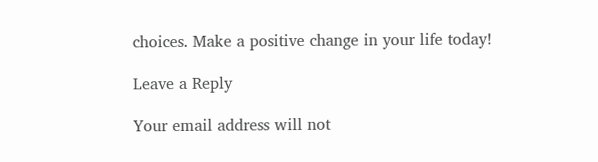choices. Make a positive change in your life today!

Leave a Reply

Your email address will not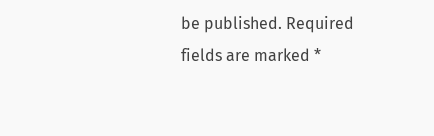be published. Required fields are marked *